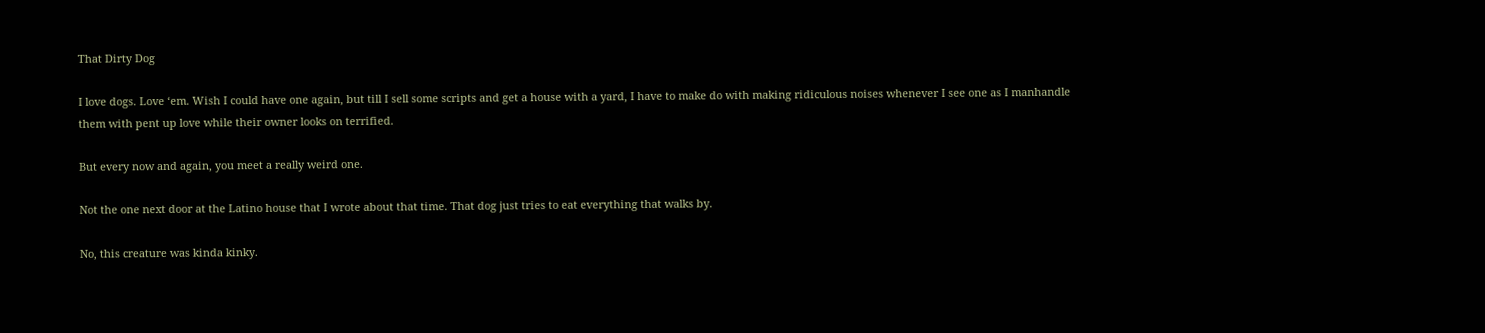That Dirty Dog

I love dogs. Love ‘em. Wish I could have one again, but till I sell some scripts and get a house with a yard, I have to make do with making ridiculous noises whenever I see one as I manhandle them with pent up love while their owner looks on terrified.

But every now and again, you meet a really weird one.

Not the one next door at the Latino house that I wrote about that time. That dog just tries to eat everything that walks by.

No, this creature was kinda kinky.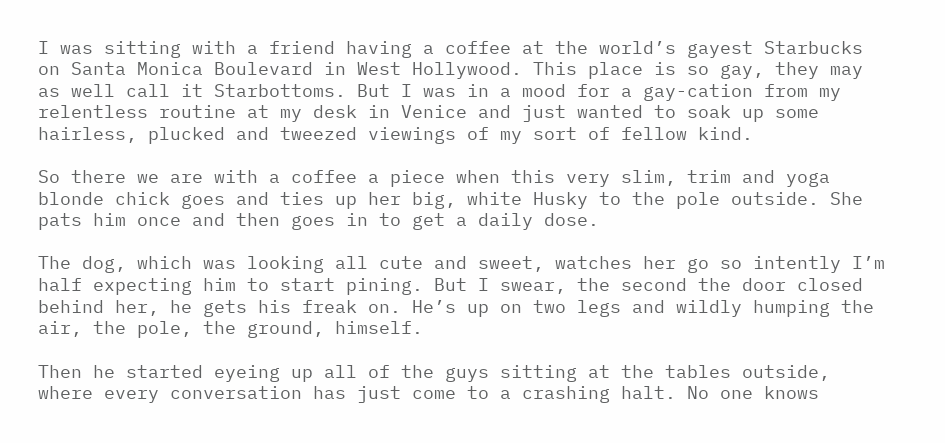I was sitting with a friend having a coffee at the world’s gayest Starbucks on Santa Monica Boulevard in West Hollywood. This place is so gay, they may as well call it Starbottoms. But I was in a mood for a gay-cation from my relentless routine at my desk in Venice and just wanted to soak up some hairless, plucked and tweezed viewings of my sort of fellow kind.

So there we are with a coffee a piece when this very slim, trim and yoga blonde chick goes and ties up her big, white Husky to the pole outside. She pats him once and then goes in to get a daily dose.

The dog, which was looking all cute and sweet, watches her go so intently I’m half expecting him to start pining. But I swear, the second the door closed behind her, he gets his freak on. He’s up on two legs and wildly humping the air, the pole, the ground, himself.

Then he started eyeing up all of the guys sitting at the tables outside, where every conversation has just come to a crashing halt. No one knows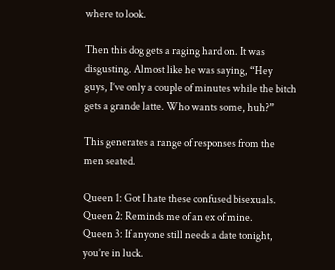where to look.

Then this dog gets a raging hard on. It was disgusting. Almost like he was saying, “Hey guys, I’ve only a couple of minutes while the bitch gets a grande latte. Who wants some, huh?”

This generates a range of responses from the men seated.

Queen 1: Got I hate these confused bisexuals.
Queen 2: Reminds me of an ex of mine.
Queen 3: If anyone still needs a date tonight, you’re in luck.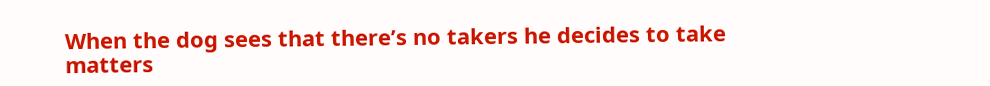When the dog sees that there’s no takers he decides to take matters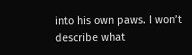into his own paws. I won’t describe what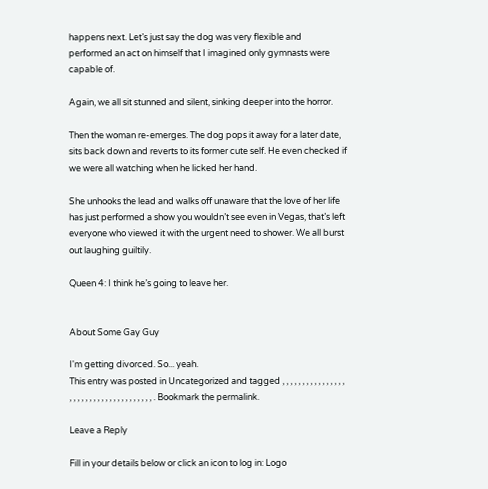happens next. Let’s just say the dog was very flexible and performed an act on himself that I imagined only gymnasts were capable of.

Again, we all sit stunned and silent, sinking deeper into the horror.

Then the woman re-emerges. The dog pops it away for a later date, sits back down and reverts to its former cute self. He even checked if we were all watching when he licked her hand.

She unhooks the lead and walks off unaware that the love of her life has just performed a show you wouldn’t see even in Vegas, that’s left everyone who viewed it with the urgent need to shower. We all burst out laughing guiltily.

Queen 4: I think he’s going to leave her.


About Some Gay Guy

I'm getting divorced. So... yeah.
This entry was posted in Uncategorized and tagged , , , , , , , , , , , , , , , , , , , , , , , , , , , , , , , , , , , , , . Bookmark the permalink.

Leave a Reply

Fill in your details below or click an icon to log in: Logo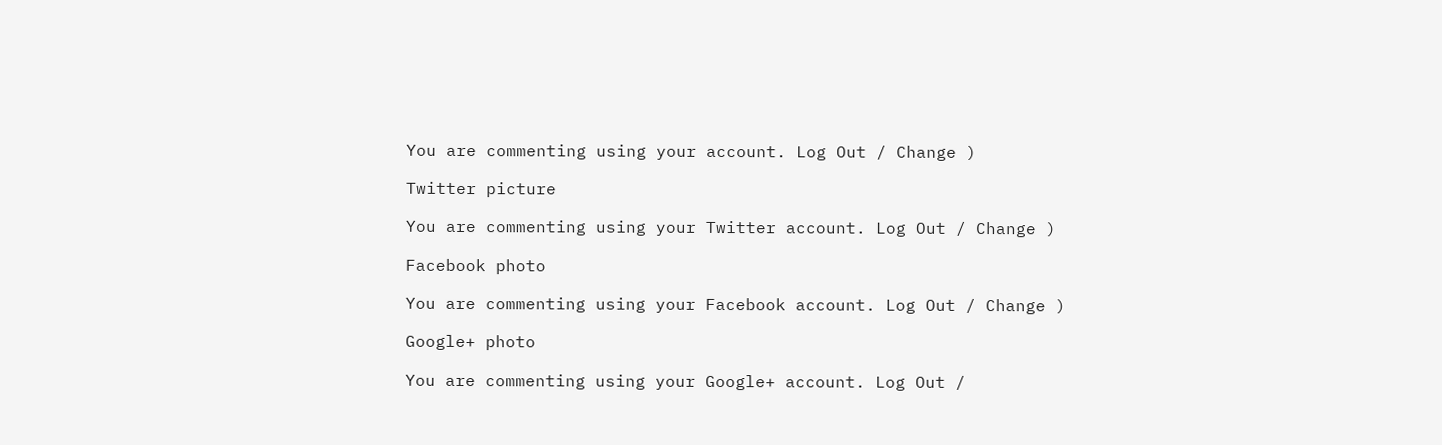You are commenting using your account. Log Out / Change )

Twitter picture

You are commenting using your Twitter account. Log Out / Change )

Facebook photo

You are commenting using your Facebook account. Log Out / Change )

Google+ photo

You are commenting using your Google+ account. Log Out /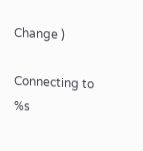Change )

Connecting to %s